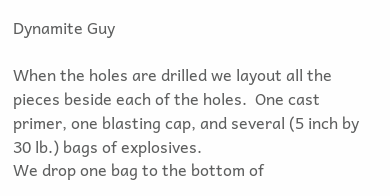Dynamite Guy

When the holes are drilled we layout all the pieces beside each of the holes.  One cast primer, one blasting cap, and several (5 inch by 30 lb.) bags of explosives.
We drop one bag to the bottom of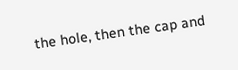the hole, then the cap and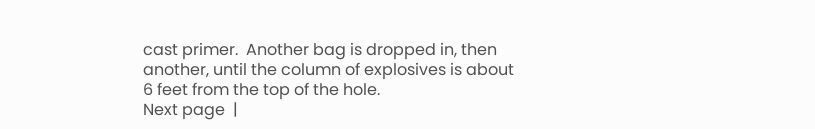cast primer.  Another bag is dropped in, then another, until the column of explosives is about 6 feet from the top of the hole.
Next page  |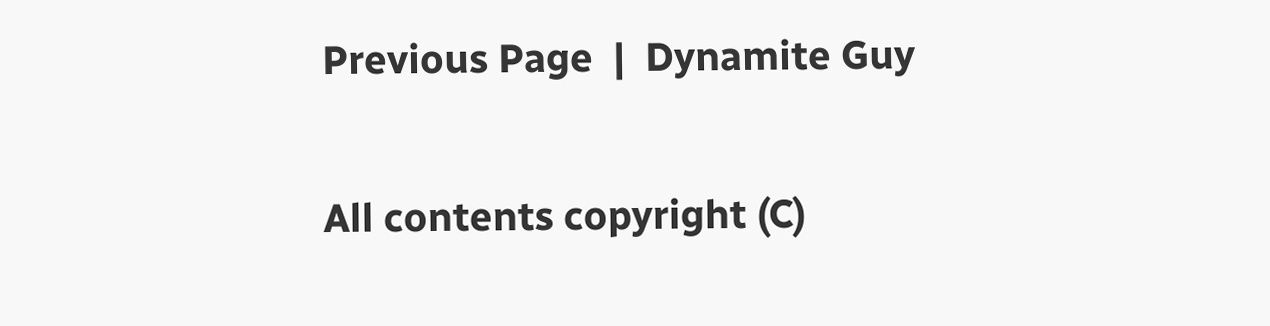Previous Page  |  Dynamite Guy

All contents copyright (C)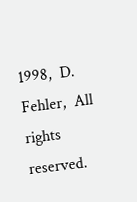1998,  D. Fehler,  All rights reserved.